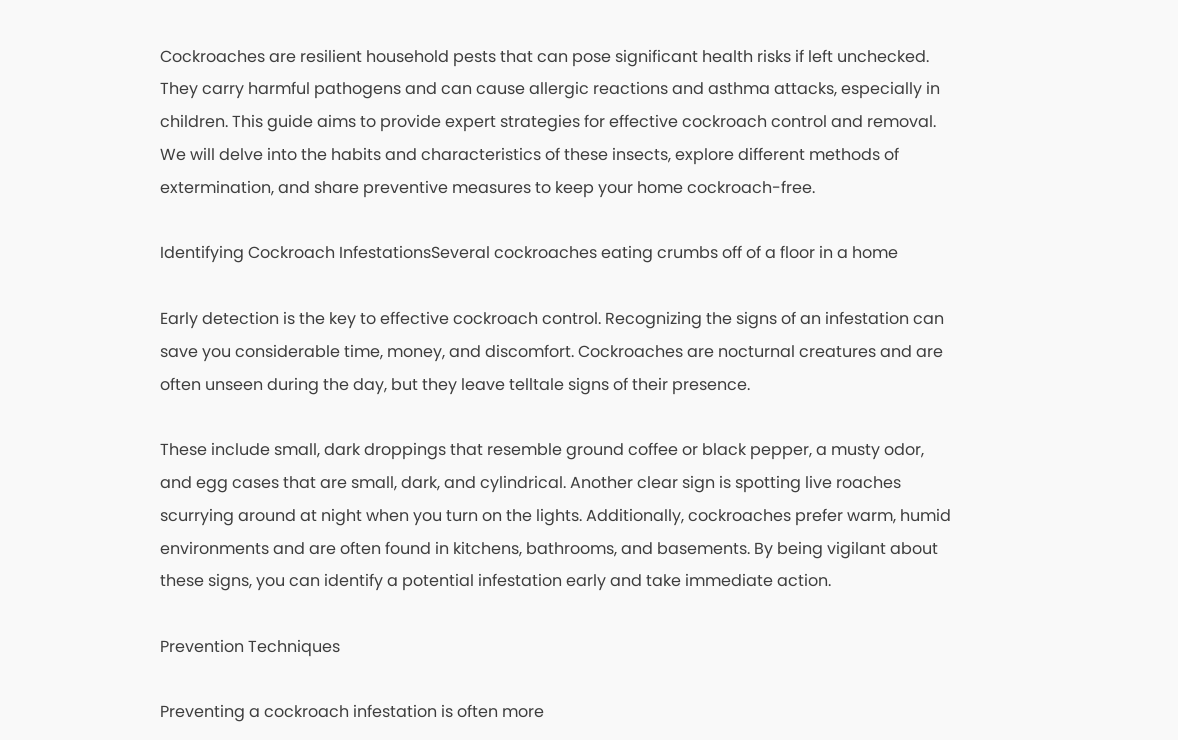Cockroaches are resilient household pests that can pose significant health risks if left unchecked. They carry harmful pathogens and can cause allergic reactions and asthma attacks, especially in children. This guide aims to provide expert strategies for effective cockroach control and removal. We will delve into the habits and characteristics of these insects, explore different methods of extermination, and share preventive measures to keep your home cockroach-free.

Identifying Cockroach InfestationsSeveral cockroaches eating crumbs off of a floor in a home

Early detection is the key to effective cockroach control. Recognizing the signs of an infestation can save you considerable time, money, and discomfort. Cockroaches are nocturnal creatures and are often unseen during the day, but they leave telltale signs of their presence.

These include small, dark droppings that resemble ground coffee or black pepper, a musty odor, and egg cases that are small, dark, and cylindrical. Another clear sign is spotting live roaches scurrying around at night when you turn on the lights. Additionally, cockroaches prefer warm, humid environments and are often found in kitchens, bathrooms, and basements. By being vigilant about these signs, you can identify a potential infestation early and take immediate action.

Prevention Techniques

Preventing a cockroach infestation is often more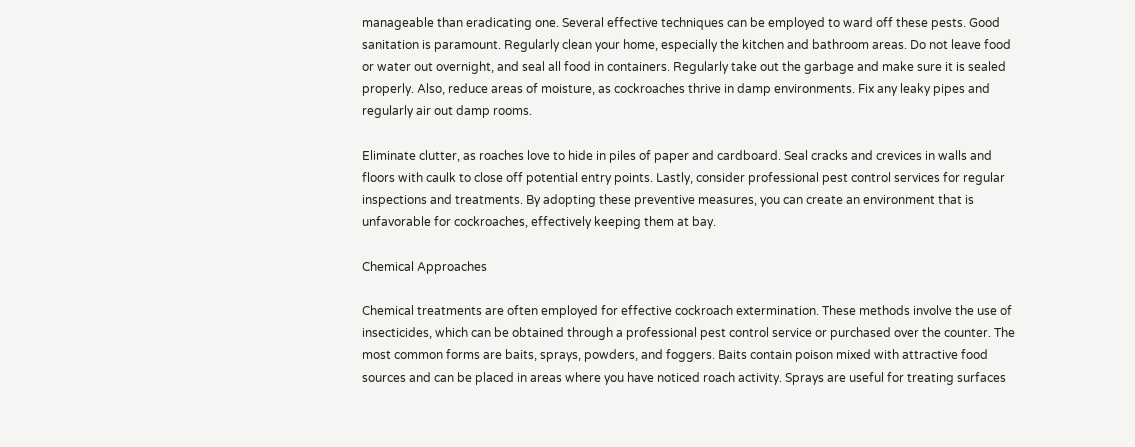manageable than eradicating one. Several effective techniques can be employed to ward off these pests. Good sanitation is paramount. Regularly clean your home, especially the kitchen and bathroom areas. Do not leave food or water out overnight, and seal all food in containers. Regularly take out the garbage and make sure it is sealed properly. Also, reduce areas of moisture, as cockroaches thrive in damp environments. Fix any leaky pipes and regularly air out damp rooms.

Eliminate clutter, as roaches love to hide in piles of paper and cardboard. Seal cracks and crevices in walls and floors with caulk to close off potential entry points. Lastly, consider professional pest control services for regular inspections and treatments. By adopting these preventive measures, you can create an environment that is unfavorable for cockroaches, effectively keeping them at bay.

Chemical Approaches

Chemical treatments are often employed for effective cockroach extermination. These methods involve the use of insecticides, which can be obtained through a professional pest control service or purchased over the counter. The most common forms are baits, sprays, powders, and foggers. Baits contain poison mixed with attractive food sources and can be placed in areas where you have noticed roach activity. Sprays are useful for treating surfaces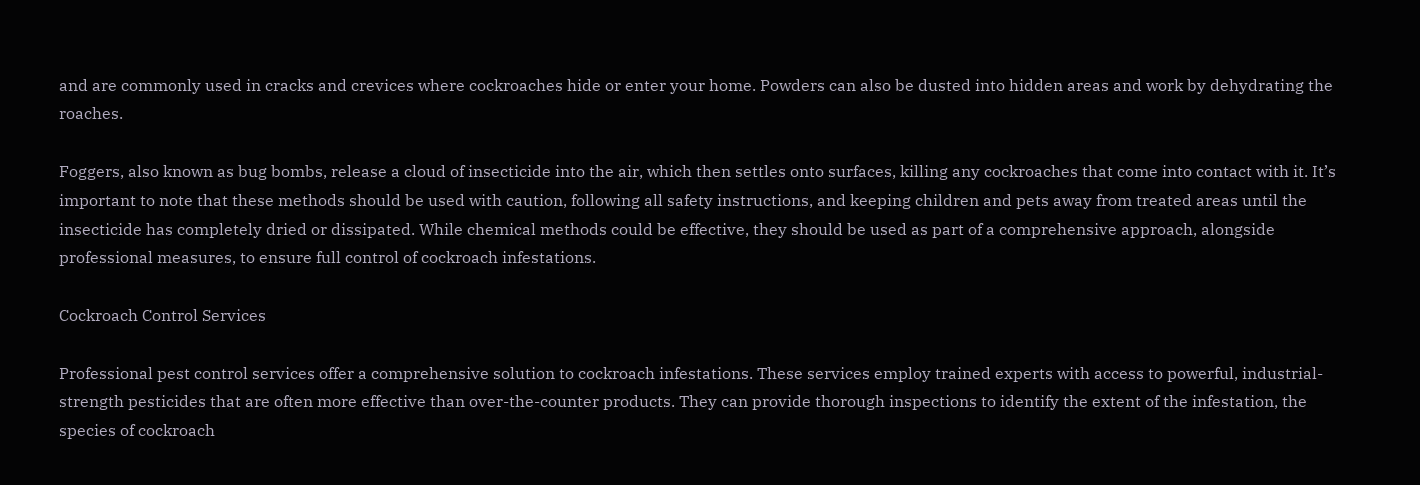and are commonly used in cracks and crevices where cockroaches hide or enter your home. Powders can also be dusted into hidden areas and work by dehydrating the roaches.

Foggers, also known as bug bombs, release a cloud of insecticide into the air, which then settles onto surfaces, killing any cockroaches that come into contact with it. It’s important to note that these methods should be used with caution, following all safety instructions, and keeping children and pets away from treated areas until the insecticide has completely dried or dissipated. While chemical methods could be effective, they should be used as part of a comprehensive approach, alongside professional measures, to ensure full control of cockroach infestations.

Cockroach Control Services

Professional pest control services offer a comprehensive solution to cockroach infestations. These services employ trained experts with access to powerful, industrial-strength pesticides that are often more effective than over-the-counter products. They can provide thorough inspections to identify the extent of the infestation, the species of cockroach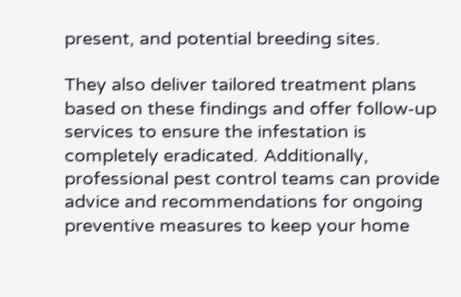present, and potential breeding sites.

They also deliver tailored treatment plans based on these findings and offer follow-up services to ensure the infestation is completely eradicated. Additionally, professional pest control teams can provide advice and recommendations for ongoing preventive measures to keep your home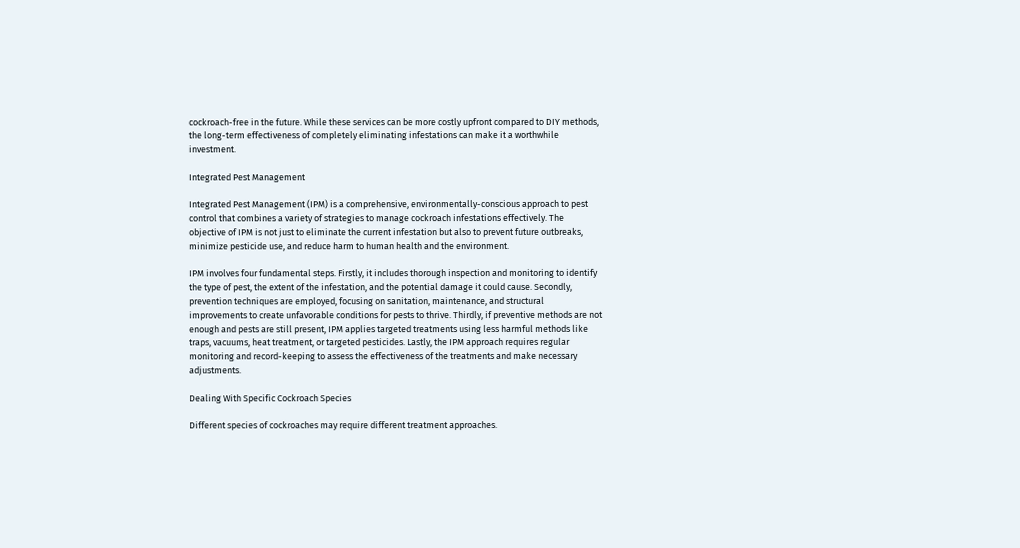cockroach-free in the future. While these services can be more costly upfront compared to DIY methods, the long-term effectiveness of completely eliminating infestations can make it a worthwhile investment.

Integrated Pest Management

Integrated Pest Management (IPM) is a comprehensive, environmentally-conscious approach to pest control that combines a variety of strategies to manage cockroach infestations effectively. The objective of IPM is not just to eliminate the current infestation but also to prevent future outbreaks, minimize pesticide use, and reduce harm to human health and the environment.

IPM involves four fundamental steps. Firstly, it includes thorough inspection and monitoring to identify the type of pest, the extent of the infestation, and the potential damage it could cause. Secondly, prevention techniques are employed, focusing on sanitation, maintenance, and structural improvements to create unfavorable conditions for pests to thrive. Thirdly, if preventive methods are not enough and pests are still present, IPM applies targeted treatments using less harmful methods like traps, vacuums, heat treatment, or targeted pesticides. Lastly, the IPM approach requires regular monitoring and record-keeping to assess the effectiveness of the treatments and make necessary adjustments.

Dealing With Specific Cockroach Species

Different species of cockroaches may require different treatment approaches.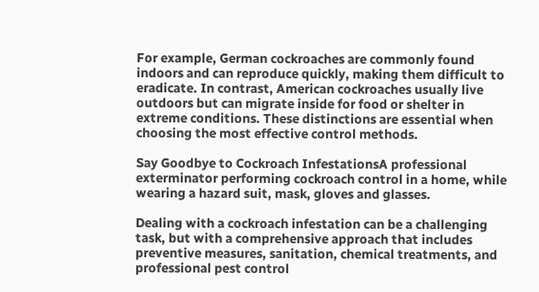For example, German cockroaches are commonly found indoors and can reproduce quickly, making them difficult to eradicate. In contrast, American cockroaches usually live outdoors but can migrate inside for food or shelter in extreme conditions. These distinctions are essential when choosing the most effective control methods.

Say Goodbye to Cockroach InfestationsA professional exterminator performing cockroach control in a home, while wearing a hazard suit, mask, gloves and glasses.

Dealing with a cockroach infestation can be a challenging task, but with a comprehensive approach that includes preventive measures, sanitation, chemical treatments, and professional pest control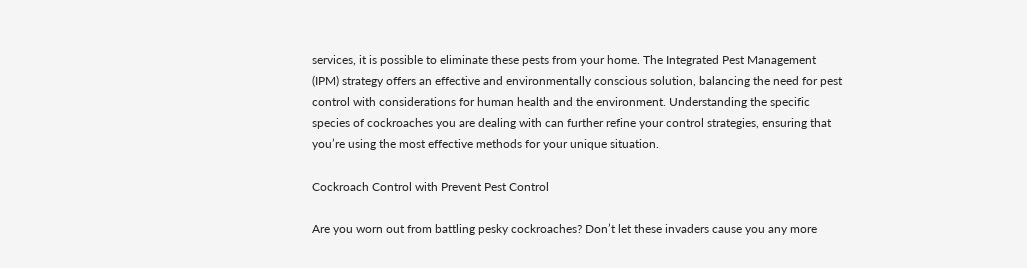services, it is possible to eliminate these pests from your home. The Integrated Pest Management (IPM) strategy offers an effective and environmentally conscious solution, balancing the need for pest control with considerations for human health and the environment. Understanding the specific species of cockroaches you are dealing with can further refine your control strategies, ensuring that you’re using the most effective methods for your unique situation.

Cockroach Control with Prevent Pest Control

Are you worn out from battling pesky cockroaches? Don’t let these invaders cause you any more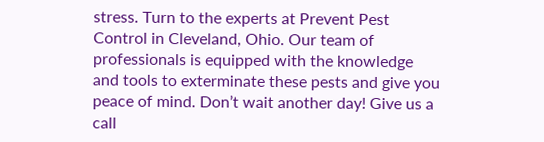stress. Turn to the experts at Prevent Pest Control in Cleveland, Ohio. Our team of professionals is equipped with the knowledge and tools to exterminate these pests and give you peace of mind. Don’t wait another day! Give us a call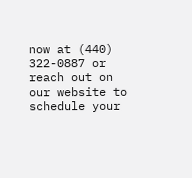now at (440) 322-0887 or reach out on our website to schedule your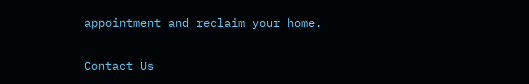appointment and reclaim your home.

Contact Us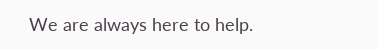We are always here to help.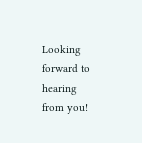Looking forward to hearing from you!